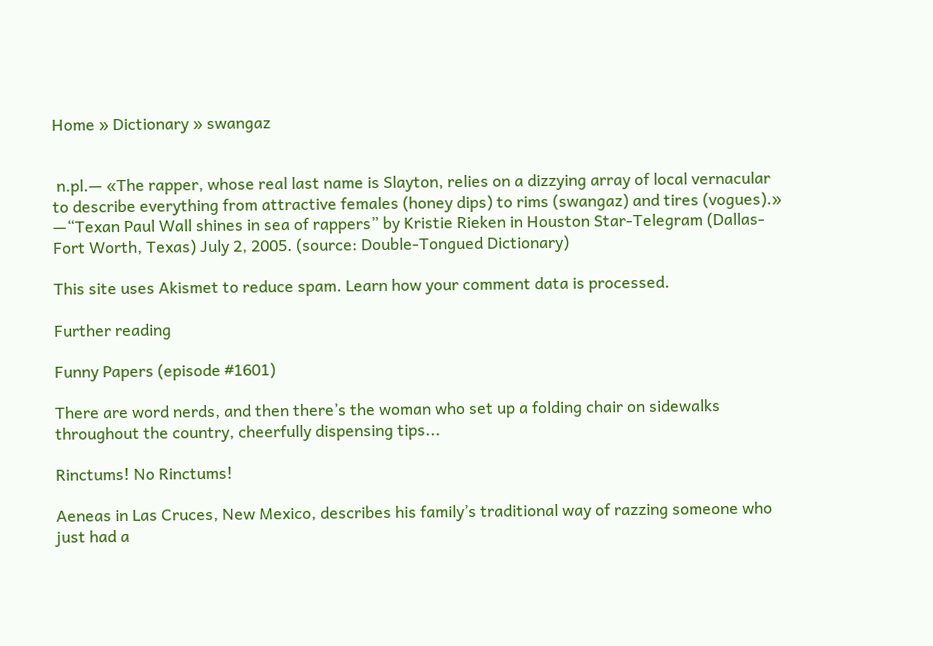Home » Dictionary » swangaz


 n.pl.— «The rapper, whose real last name is Slayton, relies on a dizzying array of local vernacular to describe everything from attractive females (honey dips) to rims (swangaz) and tires (vogues).» —“Texan Paul Wall shines in sea of rappers” by Kristie Rieken in Houston Star-Telegram (Dallas-Fort Worth, Texas) July 2, 2005. (source: Double-Tongued Dictionary)

This site uses Akismet to reduce spam. Learn how your comment data is processed.

Further reading

Funny Papers (episode #1601)

There are word nerds, and then there’s the woman who set up a folding chair on sidewalks throughout the country, cheerfully dispensing tips...

Rinctums! No Rinctums!

Aeneas in Las Cruces, New Mexico, describes his family’s traditional way of razzing someone who just had a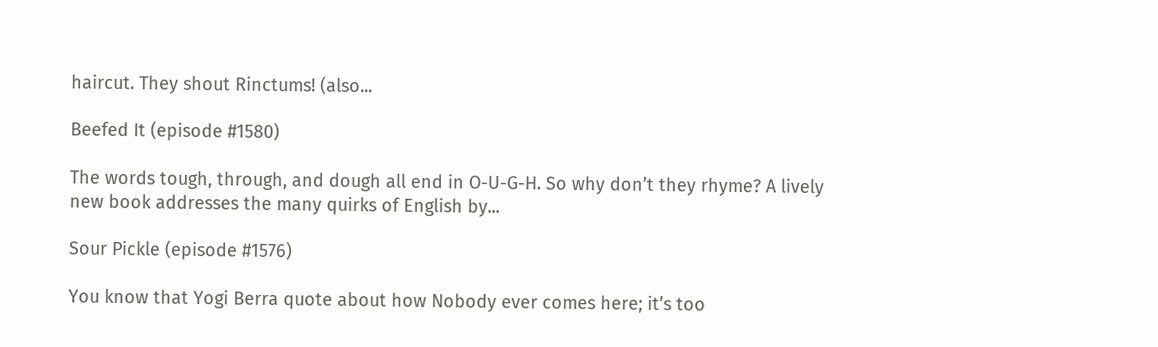haircut. They shout Rinctums! (also...

Beefed It (episode #1580)

The words tough, through, and dough all end in O-U-G-H. So why don’t they rhyme? A lively new book addresses the many quirks of English by...

Sour Pickle (episode #1576)

You know that Yogi Berra quote about how Nobody ever comes here; it’s too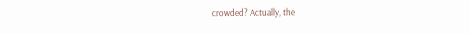crowded? Actually, the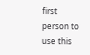first person to use this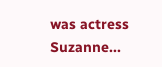was actress Suzanne...